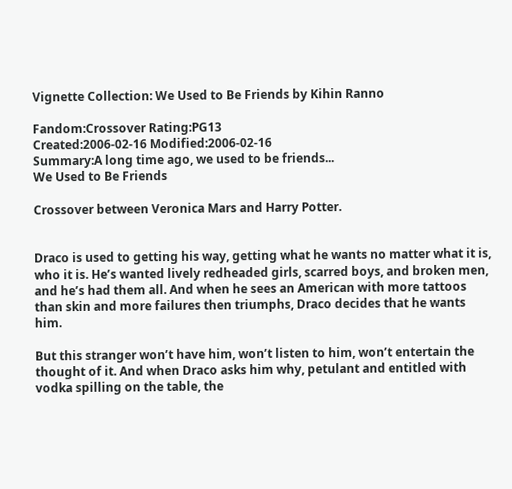Vignette Collection: We Used to Be Friends by Kihin Ranno

Fandom:Crossover Rating:PG13
Created:2006-02-16 Modified:2006-02-16
Summary:A long time ago, we used to be friends...
We Used to Be Friends

Crossover between Veronica Mars and Harry Potter.


Draco is used to getting his way, getting what he wants no matter what it is, who it is. He’s wanted lively redheaded girls, scarred boys, and broken men, and he’s had them all. And when he sees an American with more tattoos than skin and more failures then triumphs, Draco decides that he wants him.

But this stranger won’t have him, won’t listen to him, won’t entertain the thought of it. And when Draco asks him why, petulant and entitled with vodka spilling on the table, the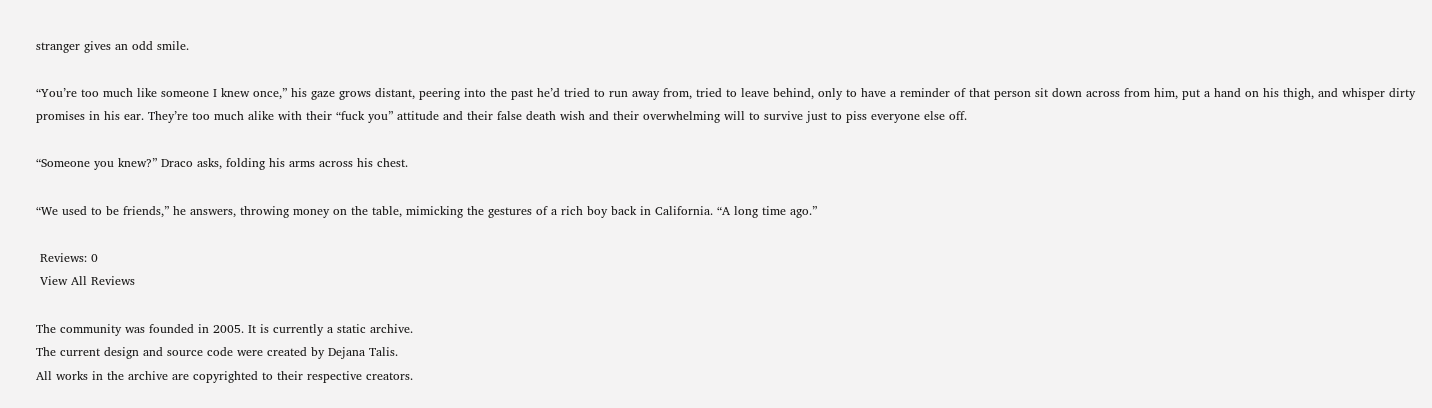stranger gives an odd smile.

“You’re too much like someone I knew once,” his gaze grows distant, peering into the past he’d tried to run away from, tried to leave behind, only to have a reminder of that person sit down across from him, put a hand on his thigh, and whisper dirty promises in his ear. They’re too much alike with their “fuck you” attitude and their false death wish and their overwhelming will to survive just to piss everyone else off.

“Someone you knew?” Draco asks, folding his arms across his chest.

“We used to be friends,” he answers, throwing money on the table, mimicking the gestures of a rich boy back in California. “A long time ago.”

 Reviews: 0
 View All Reviews

The community was founded in 2005. It is currently a static archive.
The current design and source code were created by Dejana Talis.
All works in the archive are copyrighted to their respective creators.